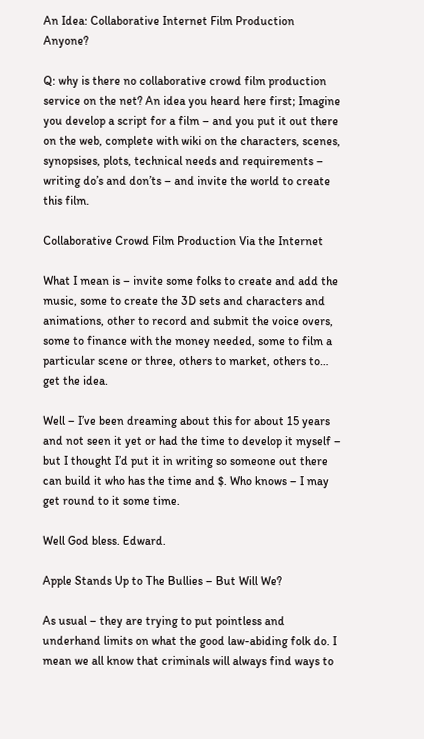An Idea: Collaborative Internet Film Production Anyone?

Q: why is there no collaborative crowd film production service on the net? An idea you heard here first; Imagine you develop a script for a film – and you put it out there on the web, complete with wiki on the characters, scenes, synopsises, plots, technical needs and requirements – writing do’s and don’ts – and invite the world to create this film.

Collaborative Crowd Film Production Via the Internet

What I mean is – invite some folks to create and add the music, some to create the 3D sets and characters and animations, other to record and submit the voice overs, some to finance with the money needed, some to film a particular scene or three, others to market, others to… get the idea.

Well – I’ve been dreaming about this for about 15 years and not seen it yet or had the time to develop it myself – but I thought I’d put it in writing so someone out there can build it who has the time and $. Who knows – I may get round to it some time.

Well God bless. Edward.

Apple Stands Up to The Bullies – But Will We?

As usual – they are trying to put pointless and underhand limits on what the good law-abiding folk do. I mean we all know that criminals will always find ways to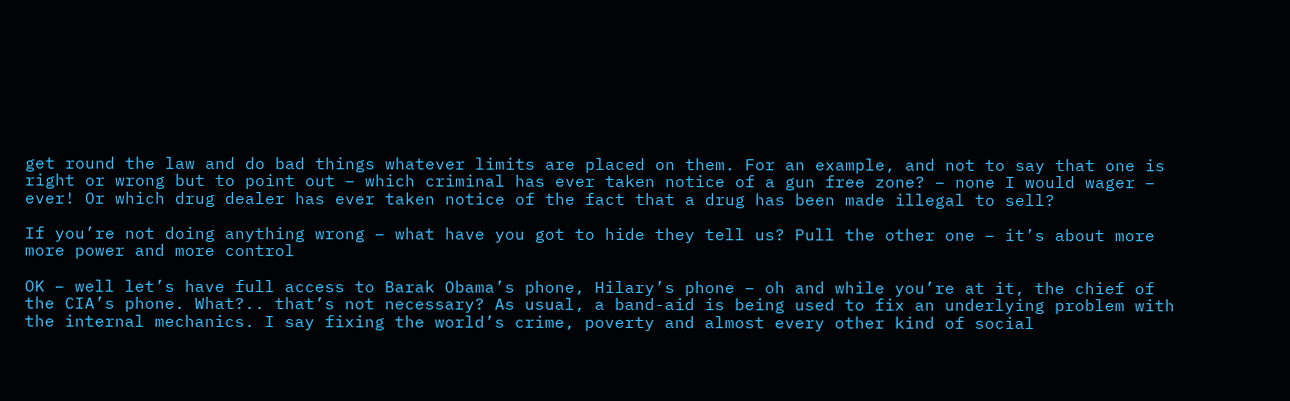get round the law and do bad things whatever limits are placed on them. For an example, and not to say that one is right or wrong but to point out – which criminal has ever taken notice of a gun free zone? – none I would wager – ever! Or which drug dealer has ever taken notice of the fact that a drug has been made illegal to sell?

If you’re not doing anything wrong – what have you got to hide they tell us? Pull the other one – it’s about more more power and more control

OK – well let’s have full access to Barak Obama’s phone, Hilary’s phone – oh and while you’re at it, the chief of the CIA’s phone. What?.. that’s not necessary? As usual, a band-aid is being used to fix an underlying problem with the internal mechanics. I say fixing the world’s crime, poverty and almost every other kind of social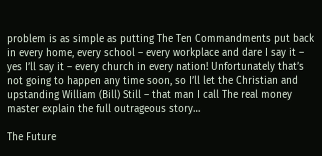problem is as simple as putting The Ten Commandments put back in every home, every school – every workplace and dare I say it – yes I’ll say it – every church in every nation! Unfortunately that’s not going to happen any time soon, so I’ll let the Christian and upstanding William (Bill) Still – that man I call The real money master explain the full outrageous story…

The Future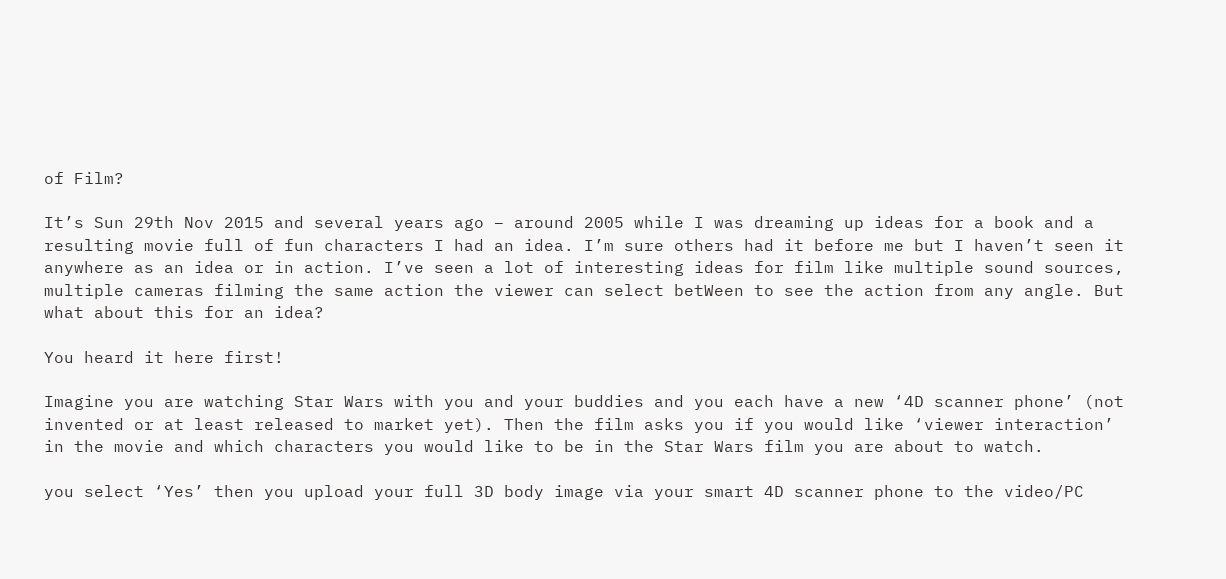of Film?

It’s Sun 29th Nov 2015 and several years ago – around 2005 while I was dreaming up ideas for a book and a resulting movie full of fun characters I had an idea. I’m sure others had it before me but I haven’t seen it anywhere as an idea or in action. I’ve seen a lot of interesting ideas for film like multiple sound sources, multiple cameras filming the same action the viewer can select betWeen to see the action from any angle. But what about this for an idea?

You heard it here first!

Imagine you are watching Star Wars with you and your buddies and you each have a new ‘4D scanner phone’ (not invented or at least released to market yet). Then the film asks you if you would like ‘viewer interaction’ in the movie and which characters you would like to be in the Star Wars film you are about to watch.

you select ‘Yes’ then you upload your full 3D body image via your smart 4D scanner phone to the video/PC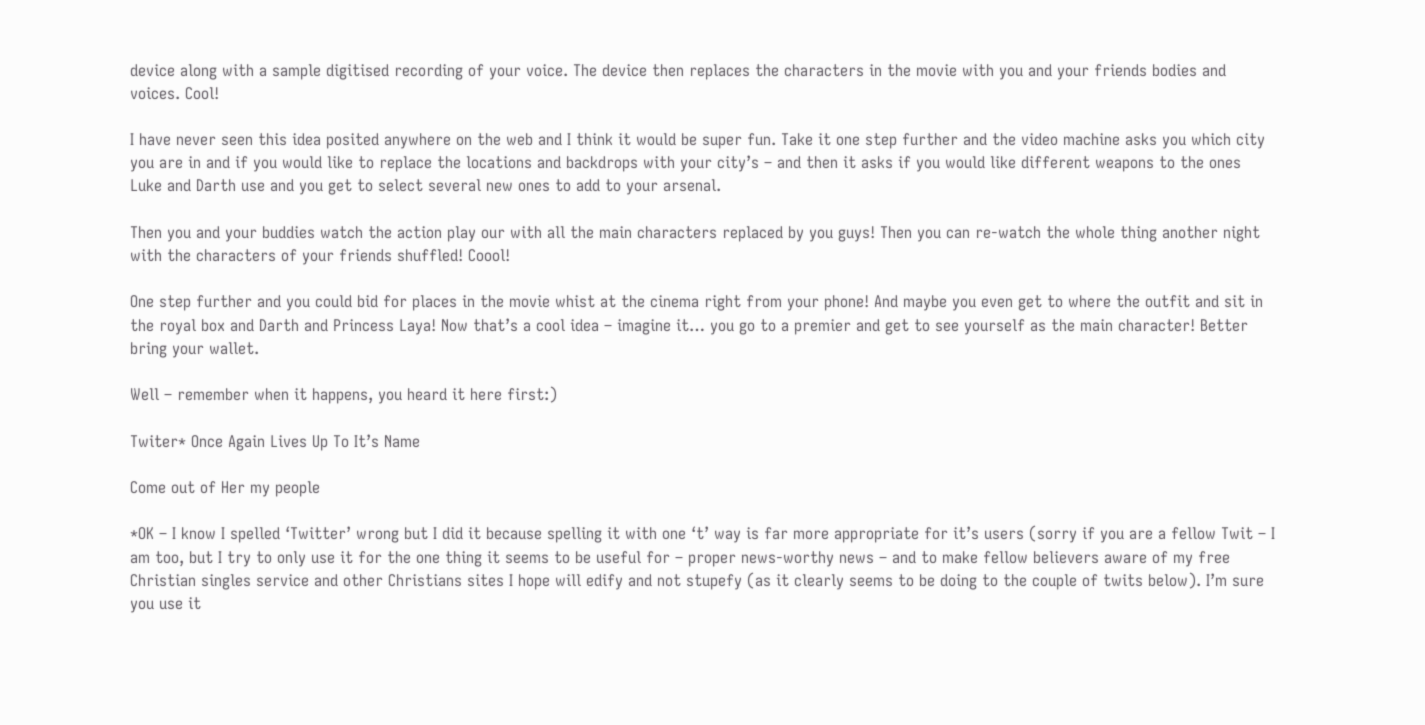device along with a sample digitised recording of your voice. The device then replaces the characters in the movie with you and your friends bodies and voices. Cool!

I have never seen this idea posited anywhere on the web and I think it would be super fun. Take it one step further and the video machine asks you which city you are in and if you would like to replace the locations and backdrops with your city’s – and then it asks if you would like different weapons to the ones Luke and Darth use and you get to select several new ones to add to your arsenal.

Then you and your buddies watch the action play our with all the main characters replaced by you guys! Then you can re-watch the whole thing another night with the characters of your friends shuffled! Coool!

One step further and you could bid for places in the movie whist at the cinema right from your phone! And maybe you even get to where the outfit and sit in the royal box and Darth and Princess Laya! Now that’s a cool idea – imagine it… you go to a premier and get to see yourself as the main character! Better bring your wallet.

Well – remember when it happens, you heard it here first:)

Twiter* Once Again Lives Up To It’s Name

Come out of Her my people

*OK – I know I spelled ‘Twitter’ wrong but I did it because spelling it with one ‘t’ way is far more appropriate for it’s users (sorry if you are a fellow Twit – I am too, but I try to only use it for the one thing it seems to be useful for – proper news-worthy news – and to make fellow believers aware of my free Christian singles service and other Christians sites I hope will edify and not stupefy (as it clearly seems to be doing to the couple of twits below). I’m sure you use it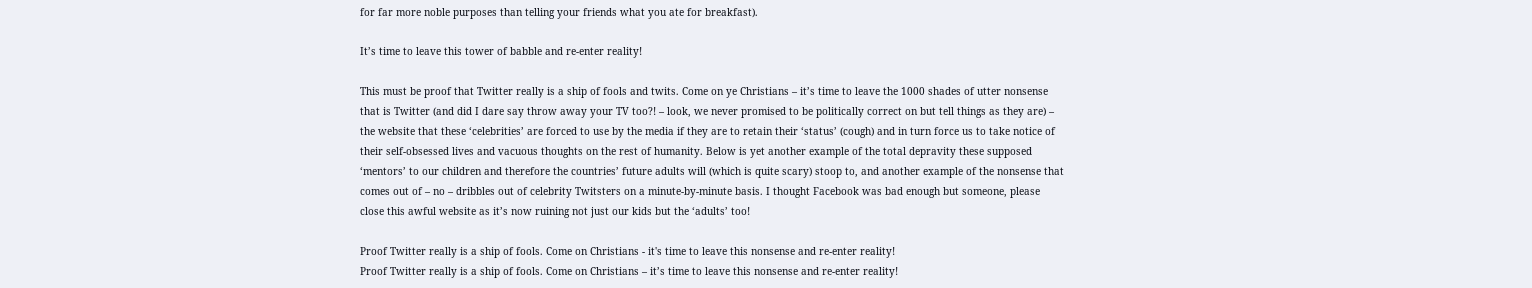for far more noble purposes than telling your friends what you ate for breakfast).

It’s time to leave this tower of babble and re-enter reality!

This must be proof that Twitter really is a ship of fools and twits. Come on ye Christians – it’s time to leave the 1000 shades of utter nonsense that is Twitter (and did I dare say throw away your TV too?! – look, we never promised to be politically correct on but tell things as they are) – the website that these ‘celebrities’ are forced to use by the media if they are to retain their ‘status’ (cough) and in turn force us to take notice of their self-obsessed lives and vacuous thoughts on the rest of humanity. Below is yet another example of the total depravity these supposed ‘mentors’ to our children and therefore the countries’ future adults will (which is quite scary) stoop to, and another example of the nonsense that comes out of – no – dribbles out of celebrity Twitsters on a minute-by-minute basis. I thought Facebook was bad enough but someone, please close this awful website as it’s now ruining not just our kids but the ‘adults’ too!

Proof Twitter really is a ship of fools. Come on Christians - it's time to leave this nonsense and re-enter reality!
Proof Twitter really is a ship of fools. Come on Christians – it’s time to leave this nonsense and re-enter reality!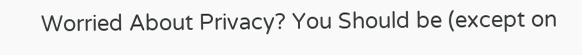Worried About Privacy? You Should be (except on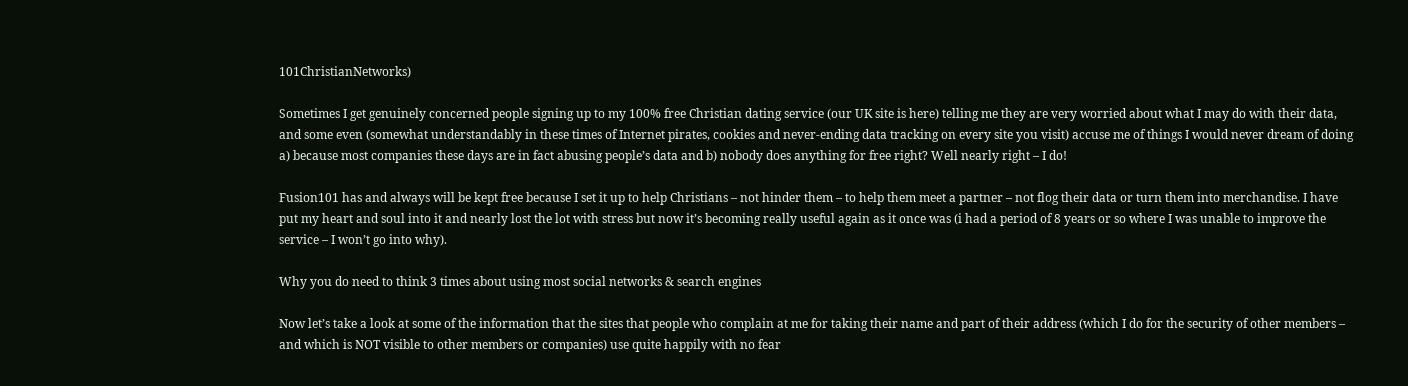101ChristianNetworks)

Sometimes I get genuinely concerned people signing up to my 100% free Christian dating service (our UK site is here) telling me they are very worried about what I may do with their data, and some even (somewhat understandably in these times of Internet pirates, cookies and never-ending data tracking on every site you visit) accuse me of things I would never dream of doing a) because most companies these days are in fact abusing people’s data and b) nobody does anything for free right? Well nearly right – I do!

Fusion101 has and always will be kept free because I set it up to help Christians – not hinder them – to help them meet a partner – not flog their data or turn them into merchandise. I have put my heart and soul into it and nearly lost the lot with stress but now it’s becoming really useful again as it once was (i had a period of 8 years or so where I was unable to improve the service – I won’t go into why).

Why you do need to think 3 times about using most social networks & search engines

Now let’s take a look at some of the information that the sites that people who complain at me for taking their name and part of their address (which I do for the security of other members – and which is NOT visible to other members or companies) use quite happily with no fear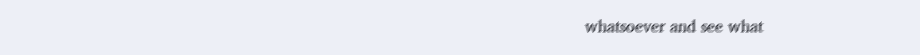whatsoever and see what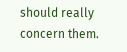should really concern them.